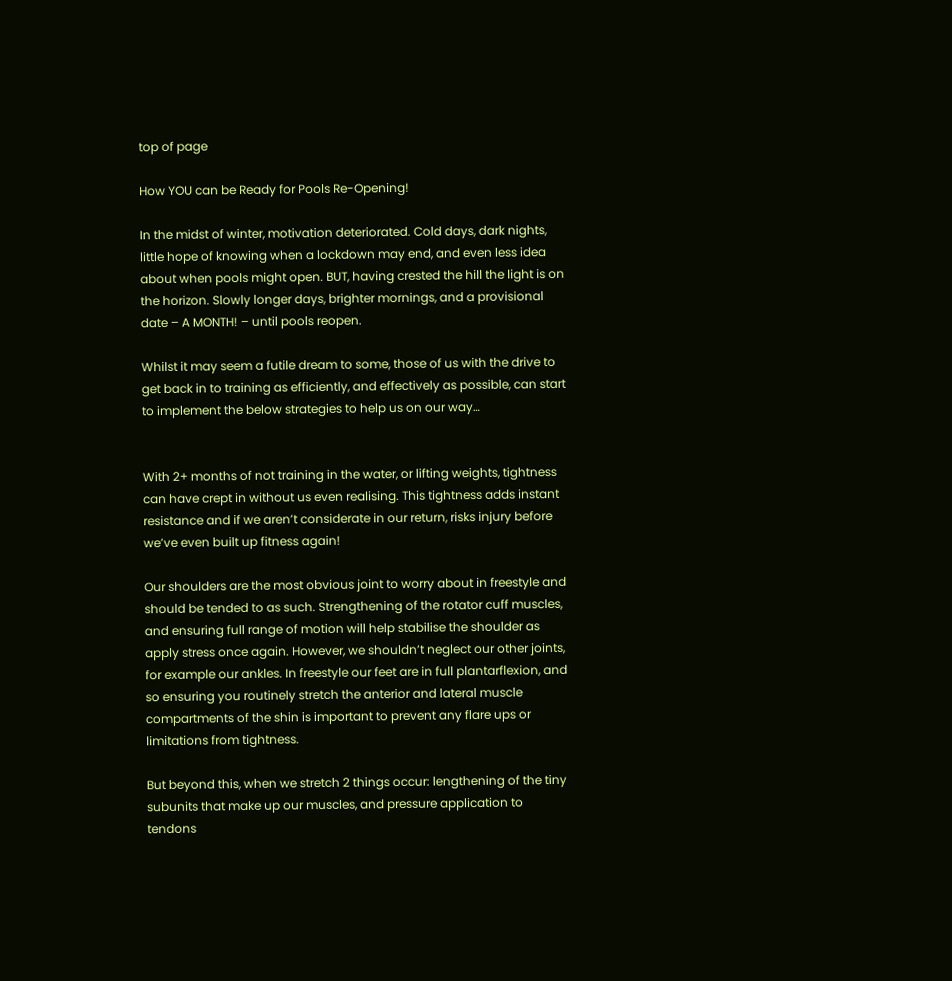top of page

How YOU can be Ready for Pools Re-Opening!

In the midst of winter, motivation deteriorated. Cold days, dark nights, little hope of knowing when a lockdown may end, and even less idea about when pools might open. BUT, having crested the hill the light is on the horizon. Slowly longer days, brighter mornings, and a provisional date – A MONTH! – until pools reopen.

Whilst it may seem a futile dream to some, those of us with the drive to get back in to training as efficiently, and effectively as possible, can start to implement the below strategies to help us on our way…


With 2+ months of not training in the water, or lifting weights, tightness can have crept in without us even realising. This tightness adds instant resistance and if we aren’t considerate in our return, risks injury before we’ve even built up fitness again!

Our shoulders are the most obvious joint to worry about in freestyle and should be tended to as such. Strengthening of the rotator cuff muscles, and ensuring full range of motion will help stabilise the shoulder as apply stress once again. However, we shouldn’t neglect our other joints, for example our ankles. In freestyle our feet are in full plantarflexion, and so ensuring you routinely stretch the anterior and lateral muscle compartments of the shin is important to prevent any flare ups or limitations from tightness.

But beyond this, when we stretch 2 things occur: lengthening of the tiny subunits that make up our muscles, and pressure application to tendons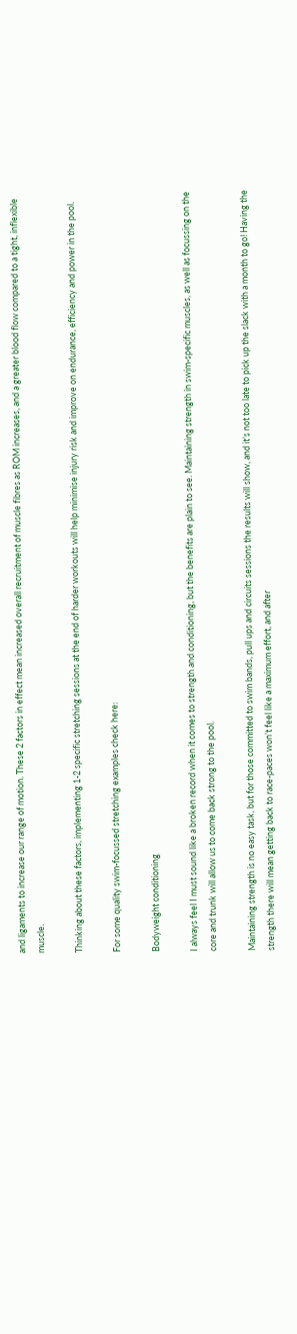and ligaments to increase our range of motion. These 2 factors in effect mean increased overall recruitment of muscle fibres as ROM increases, and a greater blood flow compared to a tight, inflexible muscle.

Thinking about these factors, implementing 1-2 specific stretching sessions at the end of harder workouts will help minimise injury risk and improve on endurance, efficiency and power in the pool.

For some quality swim-focussed stretching examples check here:

Bodyweight conditioning

I always feel I must sound like a broken record when it comes to strength and conditioning, but the benefits are plain to see. Maintaining strength in swim-specific muscles, as well as focussing on the core and trunk will allow us to come back strong to the pool.

Maintaining strength is no easy task, but for those committed to swim bands, pull ups and circuits sessions the results will show, and it’s not too late to pick up the slack with a month to go! Having the strength there will mean getting back to race-paces won’t feel like a maximum effort, and after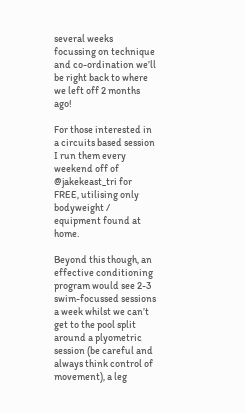several weeks focussing on technique and co-ordination we’ll be right back to where we left off 2 months ago!

For those interested in a circuits based session I run them every weekend off of @jakekeast_tri for FREE, utilising only bodyweight / equipment found at home.

Beyond this though, an effective conditioning program would see 2-3 swim-focussed sessions a week whilst we can’t get to the pool split around a plyometric session (be careful and always think control of movement), a leg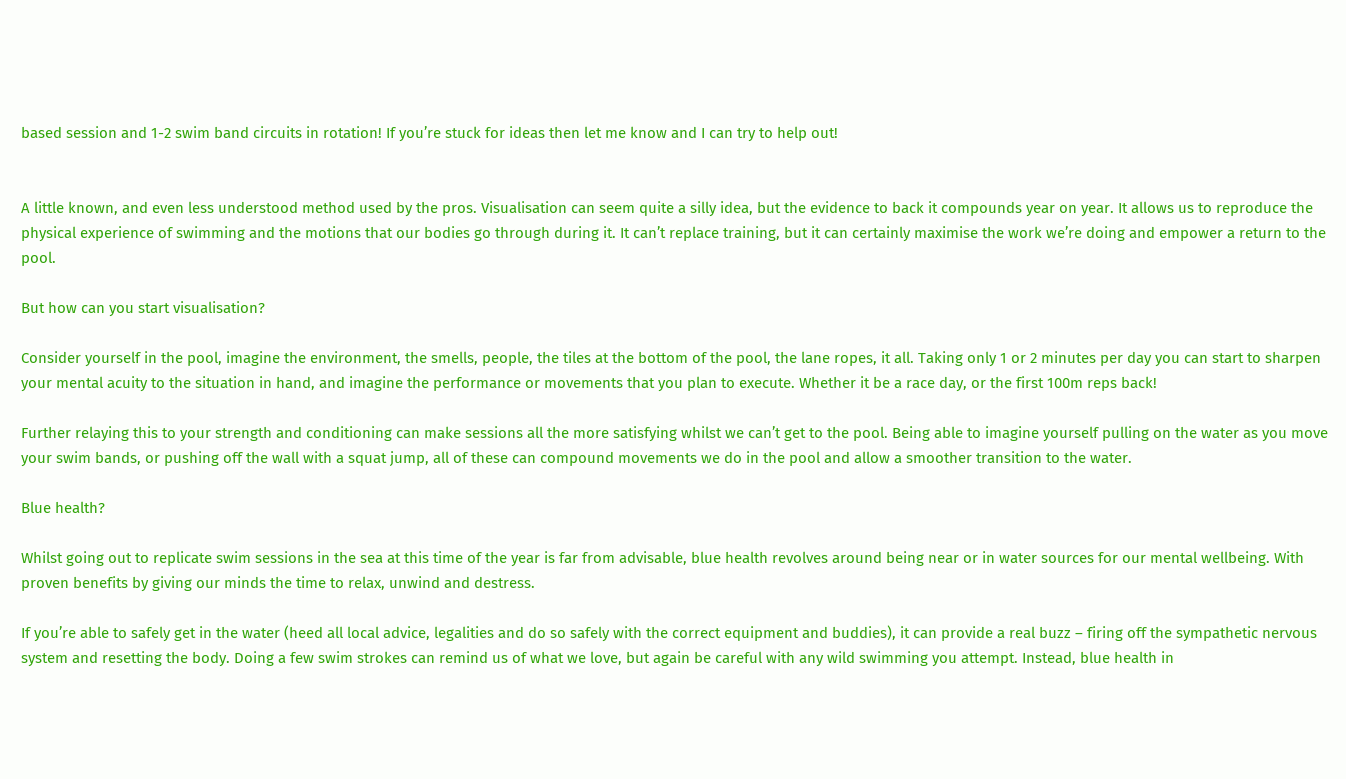based session and 1-2 swim band circuits in rotation! If you’re stuck for ideas then let me know and I can try to help out!


A little known, and even less understood method used by the pros. Visualisation can seem quite a silly idea, but the evidence to back it compounds year on year. It allows us to reproduce the physical experience of swimming and the motions that our bodies go through during it. It can’t replace training, but it can certainly maximise the work we’re doing and empower a return to the pool.

But how can you start visualisation?

Consider yourself in the pool, imagine the environment, the smells, people, the tiles at the bottom of the pool, the lane ropes, it all. Taking only 1 or 2 minutes per day you can start to sharpen your mental acuity to the situation in hand, and imagine the performance or movements that you plan to execute. Whether it be a race day, or the first 100m reps back!

Further relaying this to your strength and conditioning can make sessions all the more satisfying whilst we can’t get to the pool. Being able to imagine yourself pulling on the water as you move your swim bands, or pushing off the wall with a squat jump, all of these can compound movements we do in the pool and allow a smoother transition to the water.

Blue health?

Whilst going out to replicate swim sessions in the sea at this time of the year is far from advisable, blue health revolves around being near or in water sources for our mental wellbeing. With proven benefits by giving our minds the time to relax, unwind and destress.

If you’re able to safely get in the water (heed all local advice, legalities and do so safely with the correct equipment and buddies), it can provide a real buzz – firing off the sympathetic nervous system and resetting the body. Doing a few swim strokes can remind us of what we love, but again be careful with any wild swimming you attempt. Instead, blue health in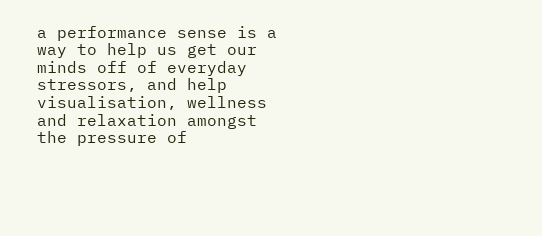a performance sense is a way to help us get our minds off of everyday stressors, and help visualisation, wellness and relaxation amongst the pressure of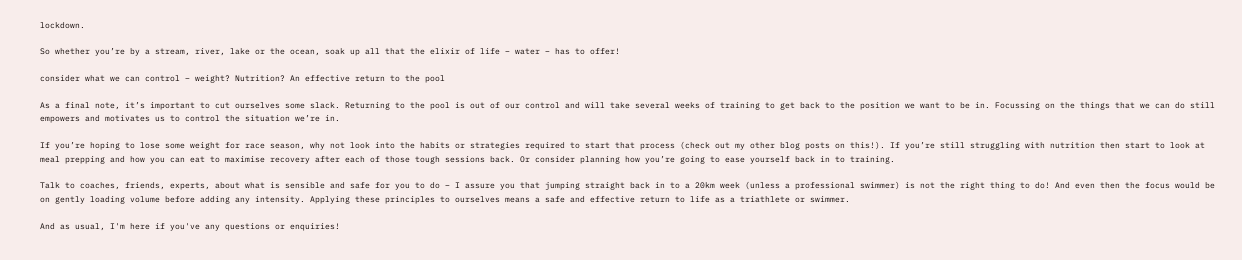lockdown.

So whether you’re by a stream, river, lake or the ocean, soak up all that the elixir of life – water – has to offer!

consider what we can control – weight? Nutrition? An effective return to the pool

As a final note, it’s important to cut ourselves some slack. Returning to the pool is out of our control and will take several weeks of training to get back to the position we want to be in. Focussing on the things that we can do still empowers and motivates us to control the situation we’re in.

If you’re hoping to lose some weight for race season, why not look into the habits or strategies required to start that process (check out my other blog posts on this!). If you’re still struggling with nutrition then start to look at meal prepping and how you can eat to maximise recovery after each of those tough sessions back. Or consider planning how you’re going to ease yourself back in to training.

Talk to coaches, friends, experts, about what is sensible and safe for you to do – I assure you that jumping straight back in to a 20km week (unless a professional swimmer) is not the right thing to do! And even then the focus would be on gently loading volume before adding any intensity. Applying these principles to ourselves means a safe and effective return to life as a triathlete or swimmer.

And as usual, I'm here if you've any questions or enquiries!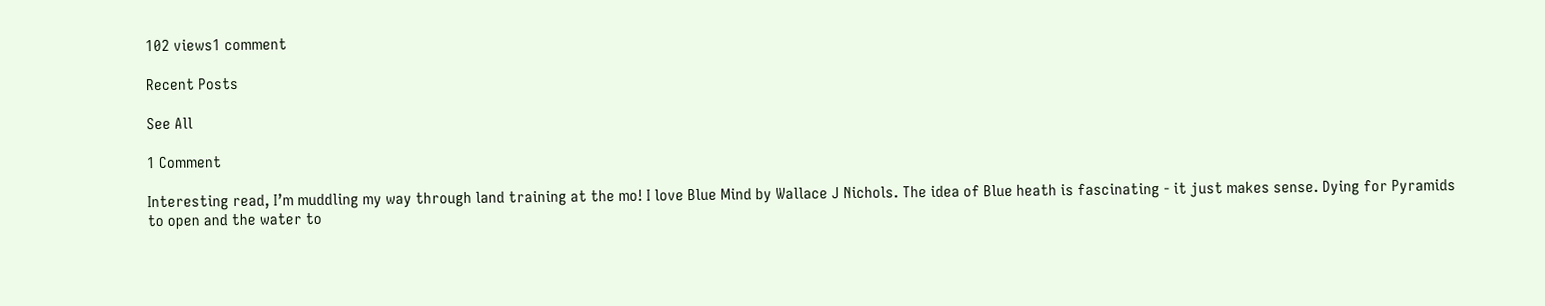102 views1 comment

Recent Posts

See All

1 Comment

Interesting read, I’m muddling my way through land training at the mo! I love Blue Mind by Wallace J Nichols. The idea of Blue heath is fascinating - it just makes sense. Dying for Pyramids to open and the water to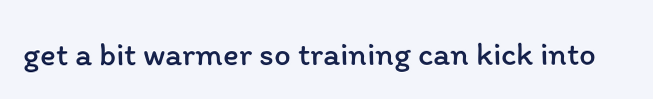get a bit warmer so training can kick into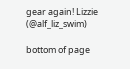gear again! Lizzie (@alf_liz_swim)

bottom of page